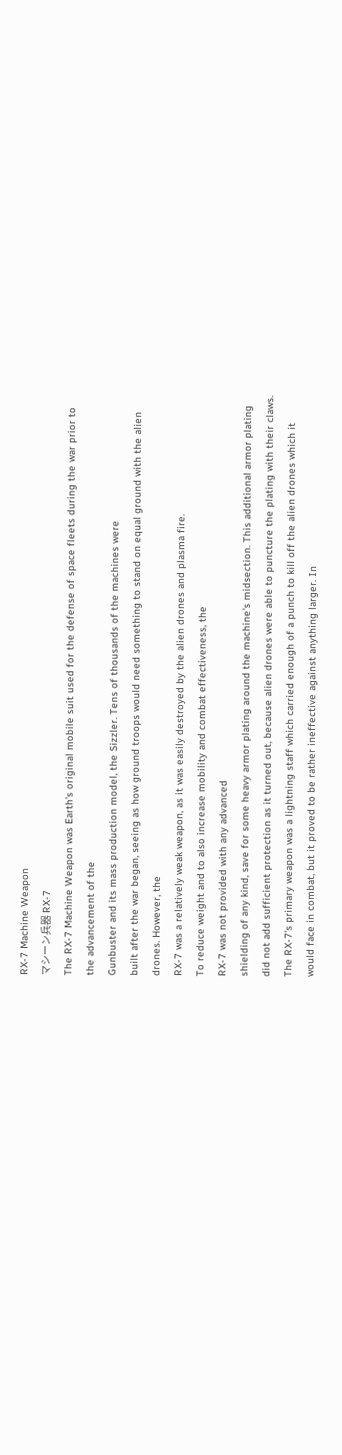RX-7 Machine Weapon
マシーン兵器 RX-7
The RX-7 Machine Weapon was Earth's original mobile suit used for the defense of space fleets during the war prior to
the advancement of the
Gunbuster and its mass production model, the Sizzler. Tens of thousands of the machines were
built after the war began, seeing as how ground troops would need something to stand on equal ground with the alien
drones. However, the
RX-7 was a relatively weak weapon, as it was easily destroyed by the alien drones and plasma fire.
To reduce weight and to also increase mobility and combat effectiveness, the
RX-7 was not provided with any advanced
shielding of any kind, save for some heavy armor plating around the machine's midsection. This additional armor plating
did not add sufficient protection as it turned out, because alien drones were able to puncture the plating with their claws.
The RX-7's primary weapon was a lightning staff which carried enough of a punch to kill off the alien drones which it
would face in combat, but it proved to be rather ineffective against anything larger. In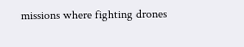missions where fighting drones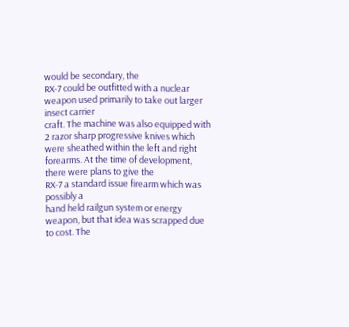would be secondary, the
RX-7 could be outfitted with a nuclear weapon used primarily to take out larger insect carrier
craft. The machine was also equipped with 2 razor sharp progressive knives which were sheathed within the left and right
forearms. At the time of development, there were plans to give the
RX-7 a standard issue firearm which was possibly a
hand held railgun system or energy weapon, but that idea was scrapped due to cost. The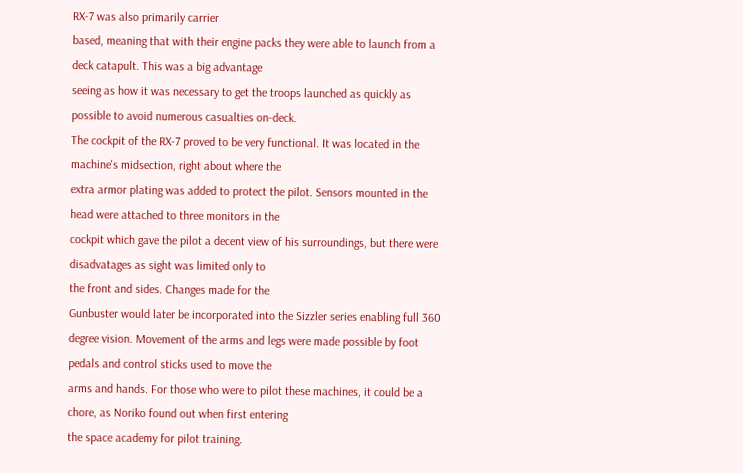RX-7 was also primarily carrier
based, meaning that with their engine packs they were able to launch from a deck catapult. This was a big advantage
seeing as how it was necessary to get the troops launched as quickly as possible to avoid numerous casualties on-deck.
The cockpit of the RX-7 proved to be very functional. It was located in the machine's midsection, right about where the
extra armor plating was added to protect the pilot. Sensors mounted in the head were attached to three monitors in the
cockpit which gave the pilot a decent view of his surroundings, but there were disadvatages as sight was limited only to
the front and sides. Changes made for the
Gunbuster would later be incorporated into the Sizzler series enabling full 360
degree vision. Movement of the arms and legs were made possible by foot pedals and control sticks used to move the
arms and hands. For those who were to pilot these machines, it could be a chore, as Noriko found out when first entering
the space academy for pilot training.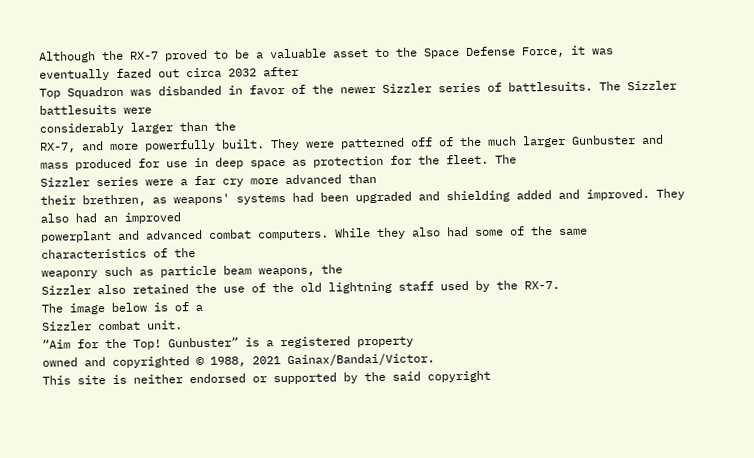Although the RX-7 proved to be a valuable asset to the Space Defense Force, it was eventually fazed out circa 2032 after
Top Squadron was disbanded in favor of the newer Sizzler series of battlesuits. The Sizzler battlesuits were
considerably larger than the
RX-7, and more powerfully built. They were patterned off of the much larger Gunbuster and
mass produced for use in deep space as protection for the fleet. The
Sizzler series were a far cry more advanced than
their brethren, as weapons' systems had been upgraded and shielding added and improved. They also had an improved
powerplant and advanced combat computers. While they also had some of the same characteristics of the
weaponry such as particle beam weapons, the
Sizzler also retained the use of the old lightning staff used by the RX-7.
The image below is of a
Sizzler combat unit.
“Aim for the Top! Gunbuster” is a registered property
owned and copyrighted © 1988, 2021 Gainax/Bandai/Victor.
This site is neither endorsed or supported by the said copyright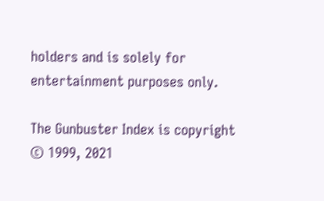holders and is solely for entertainment purposes only.

The Gunbuster Index is copyright © 1999, 2021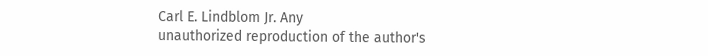Carl E. Lindblom Jr. Any
unauthorized reproduction of the author's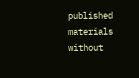published materials without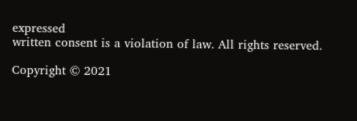expressed
written consent is a violation of law. All rights reserved.

Copyright © 2021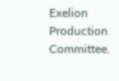Exelion Production Committee.